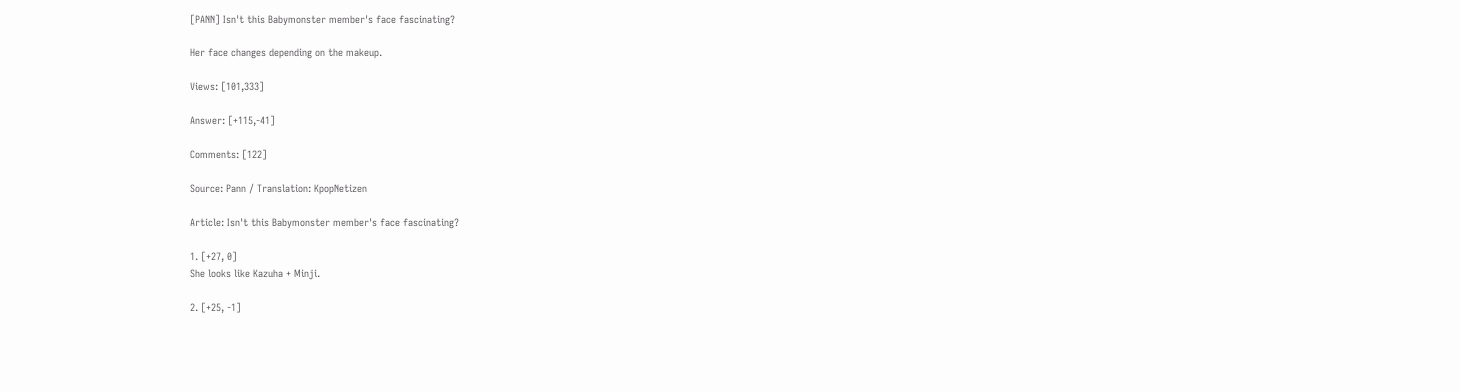[PANN] Isn't this Babymonster member's face fascinating?

Her face changes depending on the makeup.

Views: [101,333]

Answer: [+115,-41]

Comments: [122]

Source: Pann / Translation: KpopNetizen

Article: Isn't this Babymonster member's face fascinating?

1. [+27, 0]
She looks like Kazuha + Minji.

2. [+25, -1]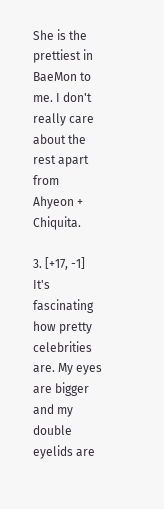She is the prettiest in BaeMon to me. I don't really care about the rest apart from Ahyeon + Chiquita.

3. [+17, -1]
It's fascinating how pretty celebrities are. My eyes are bigger and my double eyelids are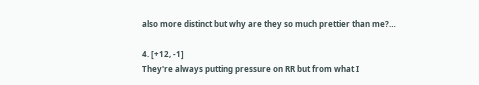also more distinct but why are they so much prettier than me?…

4. [+12, -1]
They're always putting pressure on RR but from what I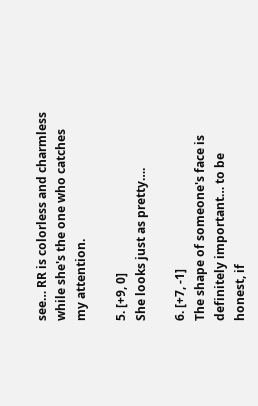see… RR is colorless and charmless while she's the one who catches my attention.

5. [+9, 0]
She looks just as pretty….

6. [+7, -1]
The shape of someone's face is definitely important… to be honest, if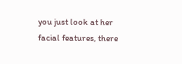you just look at her facial features, there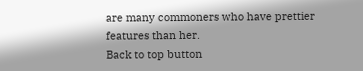are many commoners who have prettier features than her.
Back to top button